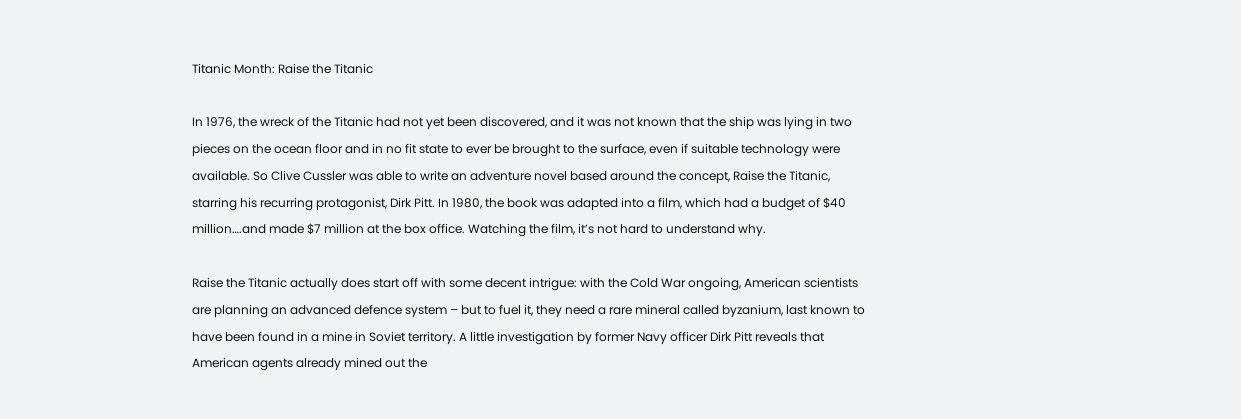Titanic Month: Raise the Titanic

In 1976, the wreck of the Titanic had not yet been discovered, and it was not known that the ship was lying in two pieces on the ocean floor and in no fit state to ever be brought to the surface, even if suitable technology were available. So Clive Cussler was able to write an adventure novel based around the concept, Raise the Titanic, starring his recurring protagonist, Dirk Pitt. In 1980, the book was adapted into a film, which had a budget of $40 million….and made $7 million at the box office. Watching the film, it’s not hard to understand why.

Raise the Titanic actually does start off with some decent intrigue: with the Cold War ongoing, American scientists are planning an advanced defence system – but to fuel it, they need a rare mineral called byzanium, last known to have been found in a mine in Soviet territory. A little investigation by former Navy officer Dirk Pitt reveals that American agents already mined out the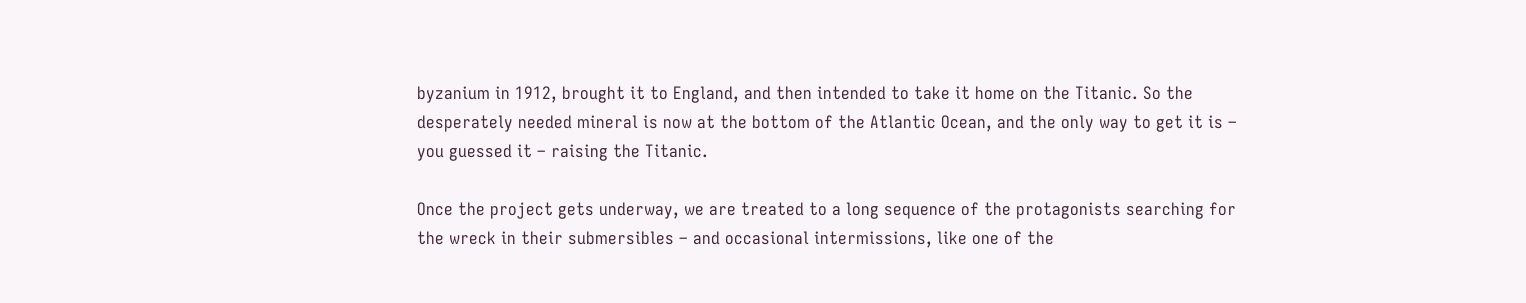byzanium in 1912, brought it to England, and then intended to take it home on the Titanic. So the desperately needed mineral is now at the bottom of the Atlantic Ocean, and the only way to get it is – you guessed it – raising the Titanic.

Once the project gets underway, we are treated to a long sequence of the protagonists searching for the wreck in their submersibles – and occasional intermissions, like one of the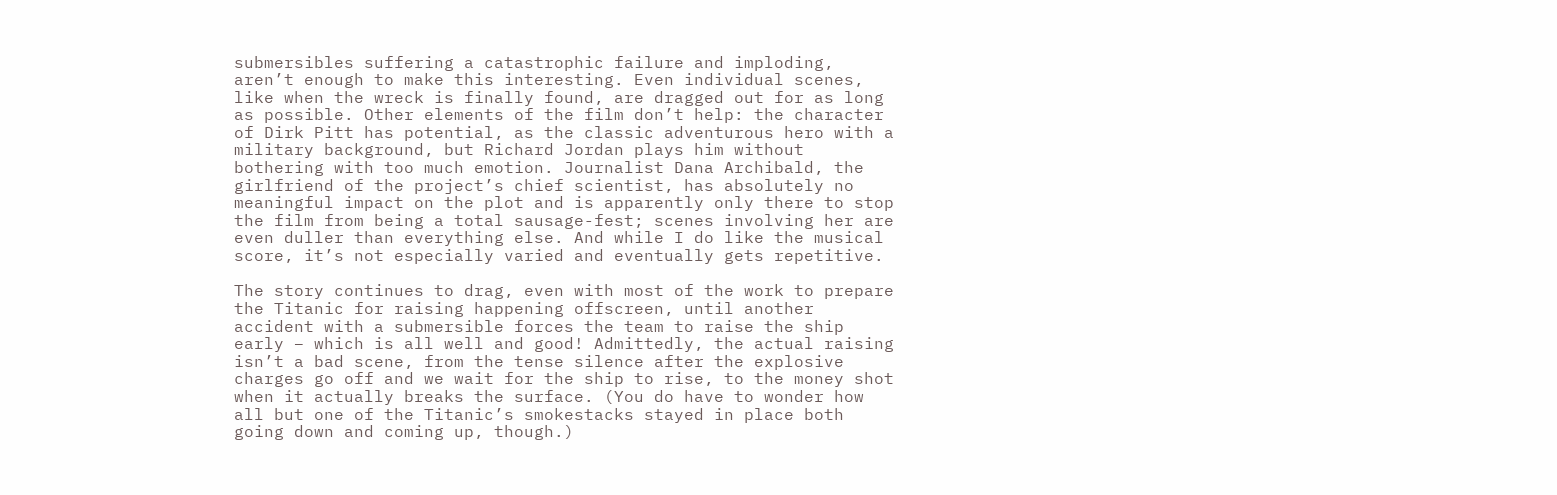submersibles suffering a catastrophic failure and imploding, aren’t enough to make this interesting. Even individual scenes, like when the wreck is finally found, are dragged out for as long as possible. Other elements of the film don’t help: the character of Dirk Pitt has potential, as the classic adventurous hero with a military background, but Richard Jordan plays him without bothering with too much emotion. Journalist Dana Archibald, the girlfriend of the project’s chief scientist, has absolutely no meaningful impact on the plot and is apparently only there to stop the film from being a total sausage-fest; scenes involving her are even duller than everything else. And while I do like the musical score, it’s not especially varied and eventually gets repetitive.

The story continues to drag, even with most of the work to prepare the Titanic for raising happening offscreen, until another accident with a submersible forces the team to raise the ship early – which is all well and good! Admittedly, the actual raising isn’t a bad scene, from the tense silence after the explosive charges go off and we wait for the ship to rise, to the money shot when it actually breaks the surface. (You do have to wonder how all but one of the Titanic’s smokestacks stayed in place both going down and coming up, though.)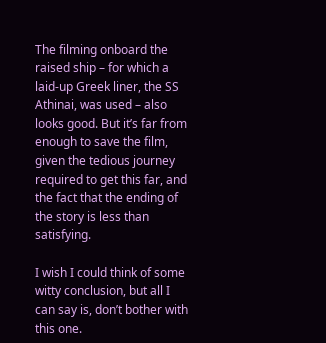The filming onboard the raised ship – for which a laid-up Greek liner, the SS Athinai, was used – also looks good. But it’s far from enough to save the film, given the tedious journey required to get this far, and the fact that the ending of the story is less than satisfying.

I wish I could think of some witty conclusion, but all I can say is, don’t bother with this one.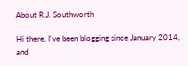About R.J. Southworth

Hi there. I've been blogging since January 2014, and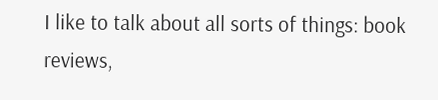I like to talk about all sorts of things: book reviews,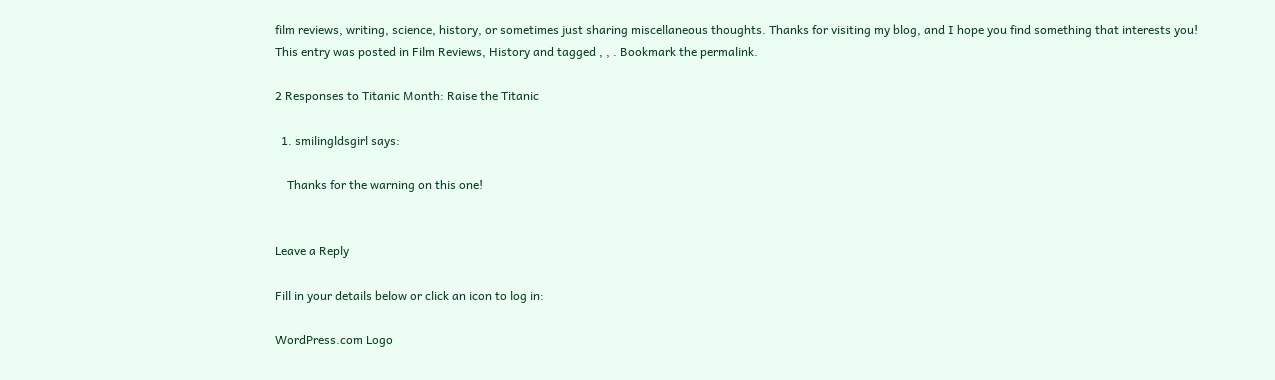film reviews, writing, science, history, or sometimes just sharing miscellaneous thoughts. Thanks for visiting my blog, and I hope you find something that interests you!
This entry was posted in Film Reviews, History and tagged , , . Bookmark the permalink.

2 Responses to Titanic Month: Raise the Titanic

  1. smilingldsgirl says:

    Thanks for the warning on this one!


Leave a Reply

Fill in your details below or click an icon to log in:

WordPress.com Logo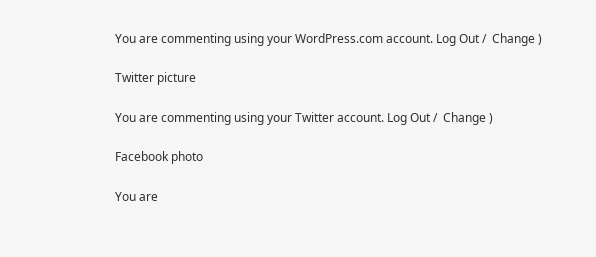You are commenting using your WordPress.com account. Log Out /  Change )

Twitter picture

You are commenting using your Twitter account. Log Out /  Change )

Facebook photo

You are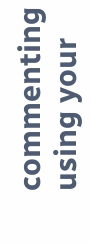commenting using your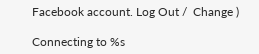Facebook account. Log Out /  Change )

Connecting to %s